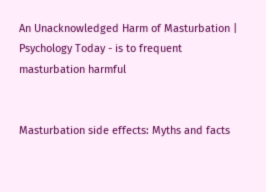An Unacknowledged Harm of Masturbation | Psychology Today - is to frequent masturbation harmful


Masturbation side effects: Myths and facts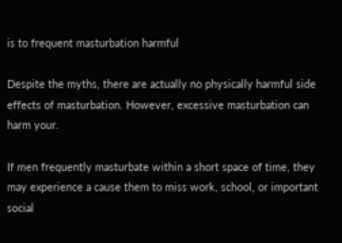is to frequent masturbation harmful

Despite the myths, there are actually no physically harmful side effects of masturbation. However, excessive masturbation can harm your.

If men frequently masturbate within a short space of time, they may experience a cause them to miss work, school, or important social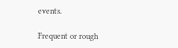events.

Frequent or rough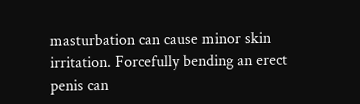masturbation can cause minor skin irritation. Forcefully bending an erect penis can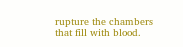rupture the chambers that fill with blood.